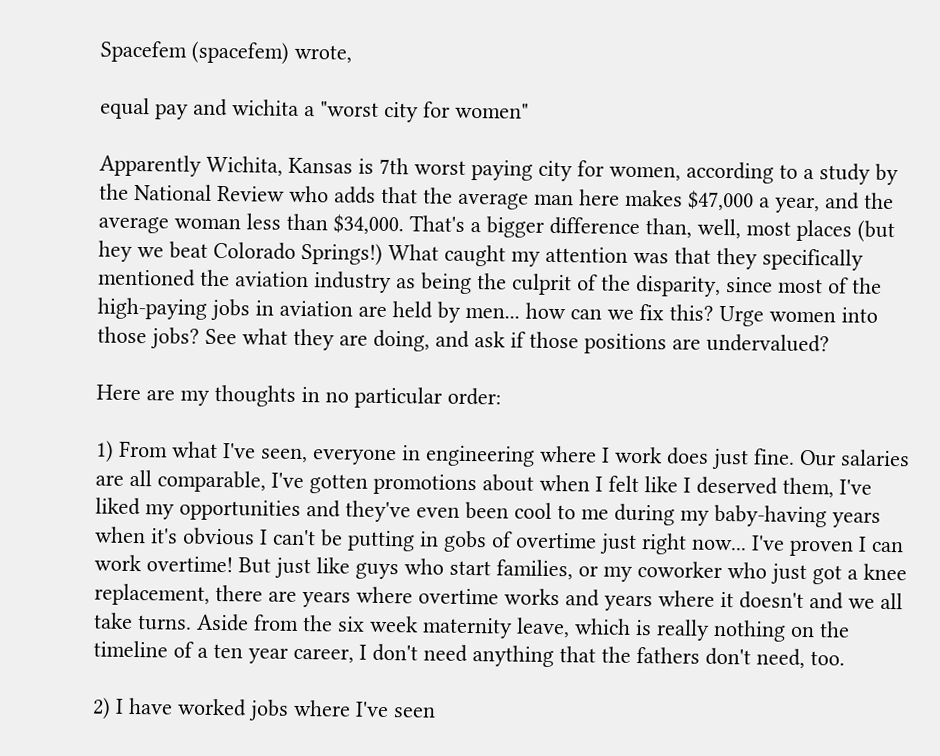Spacefem (spacefem) wrote,

equal pay and wichita a "worst city for women"

Apparently Wichita, Kansas is 7th worst paying city for women, according to a study by the National Review who adds that the average man here makes $47,000 a year, and the average woman less than $34,000. That's a bigger difference than, well, most places (but hey we beat Colorado Springs!) What caught my attention was that they specifically mentioned the aviation industry as being the culprit of the disparity, since most of the high-paying jobs in aviation are held by men... how can we fix this? Urge women into those jobs? See what they are doing, and ask if those positions are undervalued?

Here are my thoughts in no particular order:

1) From what I've seen, everyone in engineering where I work does just fine. Our salaries are all comparable, I've gotten promotions about when I felt like I deserved them, I've liked my opportunities and they've even been cool to me during my baby-having years when it's obvious I can't be putting in gobs of overtime just right now... I've proven I can work overtime! But just like guys who start families, or my coworker who just got a knee replacement, there are years where overtime works and years where it doesn't and we all take turns. Aside from the six week maternity leave, which is really nothing on the timeline of a ten year career, I don't need anything that the fathers don't need, too.

2) I have worked jobs where I've seen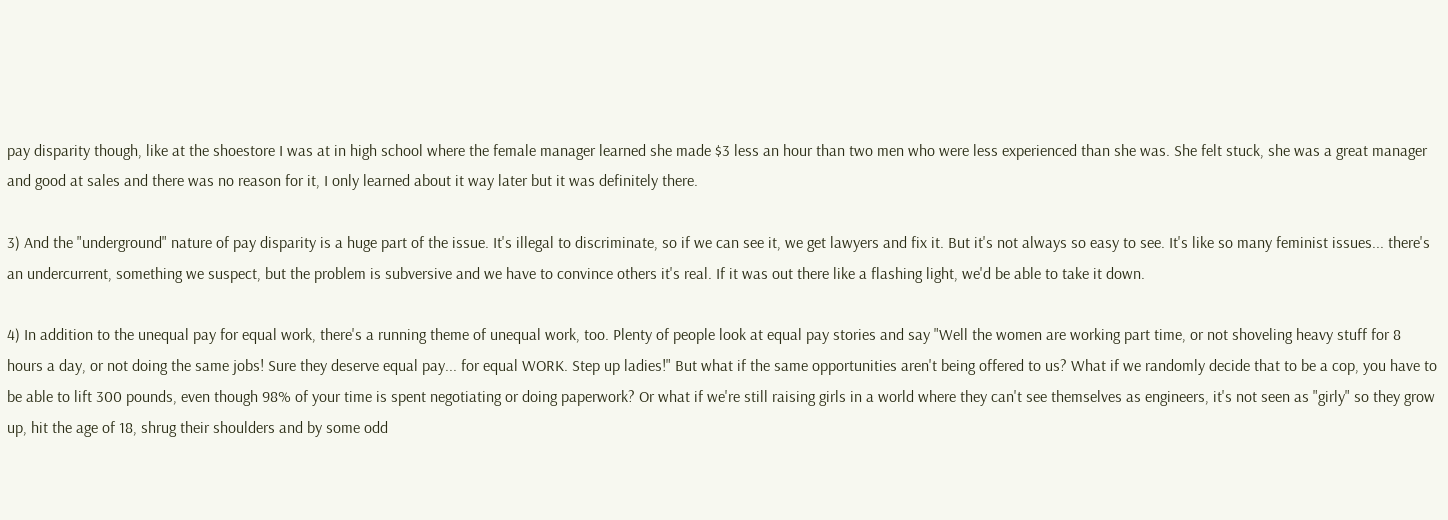pay disparity though, like at the shoestore I was at in high school where the female manager learned she made $3 less an hour than two men who were less experienced than she was. She felt stuck, she was a great manager and good at sales and there was no reason for it, I only learned about it way later but it was definitely there.

3) And the "underground" nature of pay disparity is a huge part of the issue. It's illegal to discriminate, so if we can see it, we get lawyers and fix it. But it's not always so easy to see. It's like so many feminist issues... there's an undercurrent, something we suspect, but the problem is subversive and we have to convince others it's real. If it was out there like a flashing light, we'd be able to take it down.

4) In addition to the unequal pay for equal work, there's a running theme of unequal work, too. Plenty of people look at equal pay stories and say "Well the women are working part time, or not shoveling heavy stuff for 8 hours a day, or not doing the same jobs! Sure they deserve equal pay... for equal WORK. Step up ladies!" But what if the same opportunities aren't being offered to us? What if we randomly decide that to be a cop, you have to be able to lift 300 pounds, even though 98% of your time is spent negotiating or doing paperwork? Or what if we're still raising girls in a world where they can't see themselves as engineers, it's not seen as "girly" so they grow up, hit the age of 18, shrug their shoulders and by some odd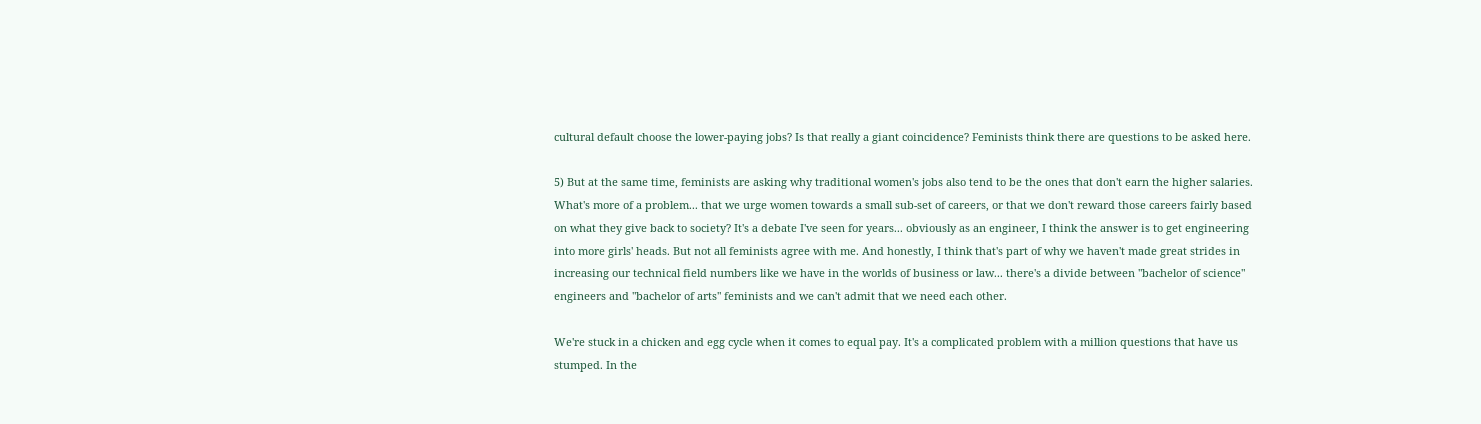cultural default choose the lower-paying jobs? Is that really a giant coincidence? Feminists think there are questions to be asked here.

5) But at the same time, feminists are asking why traditional women's jobs also tend to be the ones that don't earn the higher salaries. What's more of a problem... that we urge women towards a small sub-set of careers, or that we don't reward those careers fairly based on what they give back to society? It's a debate I've seen for years... obviously as an engineer, I think the answer is to get engineering into more girls' heads. But not all feminists agree with me. And honestly, I think that's part of why we haven't made great strides in increasing our technical field numbers like we have in the worlds of business or law... there's a divide between "bachelor of science" engineers and "bachelor of arts" feminists and we can't admit that we need each other.

We're stuck in a chicken and egg cycle when it comes to equal pay. It's a complicated problem with a million questions that have us stumped. In the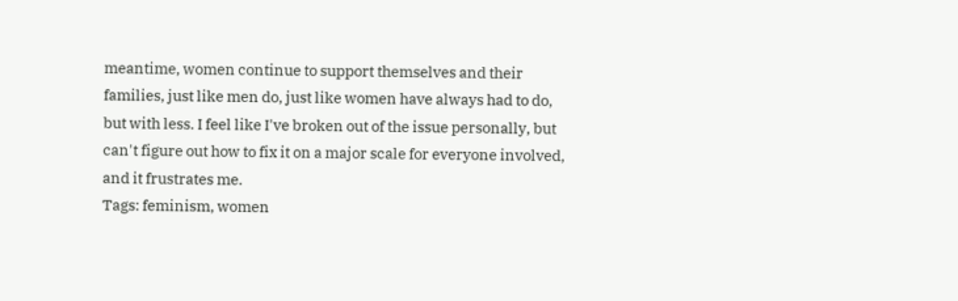meantime, women continue to support themselves and their families, just like men do, just like women have always had to do, but with less. I feel like I've broken out of the issue personally, but can't figure out how to fix it on a major scale for everyone involved, and it frustrates me.
Tags: feminism, women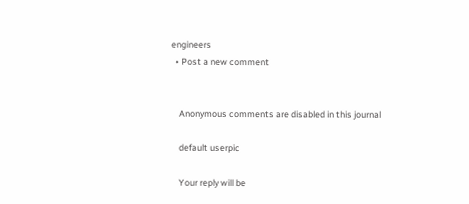engineers
  • Post a new comment


    Anonymous comments are disabled in this journal

    default userpic

    Your reply will be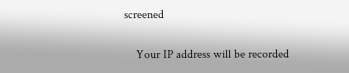screened

    Your IP address will be recorded